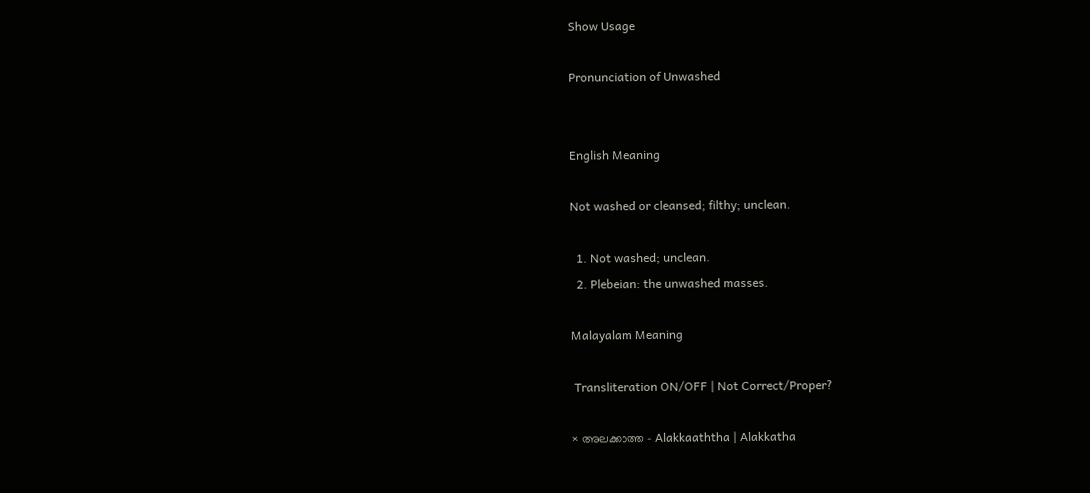Show Usage

Pronunciation of Unwashed


English Meaning

Not washed or cleansed; filthy; unclean.

  1. Not washed; unclean.
  2. Plebeian: the unwashed masses.

Malayalam Meaning

 Transliteration ON/OFF | Not Correct/Proper?

× അലക്കാത്ത - Alakkaaththa | Alakkatha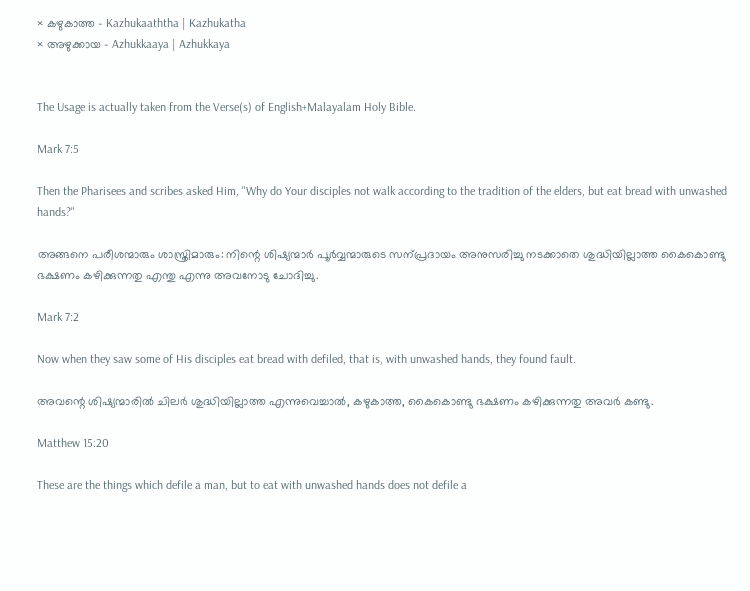× കഴുകാത്ത - Kazhukaaththa | Kazhukatha
× അഴുക്കായ - Azhukkaaya | Azhukkaya


The Usage is actually taken from the Verse(s) of English+Malayalam Holy Bible.

Mark 7:5

Then the Pharisees and scribes asked Him, "Why do Your disciples not walk according to the tradition of the elders, but eat bread with unwashed hands?"

അങ്ങനെ പരീശന്മാരും ശാസ്ത്രിമാരും: നിന്റെ ശിഷ്യന്മാർ പൂർവ്വന്മാരുടെ സന്പ്രദായം അനുസരിച്ചു നടക്കാതെ ശുദ്ധിയില്ലാത്ത കൈകൊണ്ടു ഭക്ഷണം കഴിക്കുന്നതു എന്തു എന്നു അവനോടു ചോദിച്ചു.

Mark 7:2

Now when they saw some of His disciples eat bread with defiled, that is, with unwashed hands, they found fault.

അവന്റെ ശിഷ്യന്മാരിൽ ചിലർ ശുദ്ധിയില്ലാത്ത എന്നുവെച്ചാൽ, കഴുകാത്ത, കൈകൊണ്ടു ഭക്ഷണം കഴിക്കുന്നതു അവർ കണ്ടു.

Matthew 15:20

These are the things which defile a man, but to eat with unwashed hands does not defile a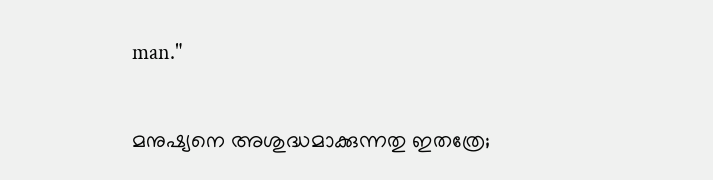man."

മനുഷ്യനെ അശുദ്ധമാക്കുന്നതു ഇതത്രേ;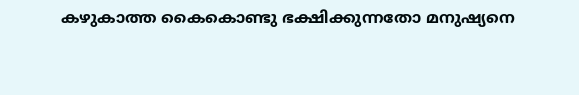കഴുകാത്ത കൈകൊണ്ടു ഭക്ഷിക്കുന്നതോ മനുഷ്യനെ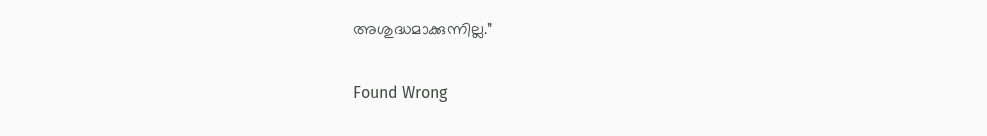അശുദ്ധമാക്കുന്നില്ല.”


Found Wrong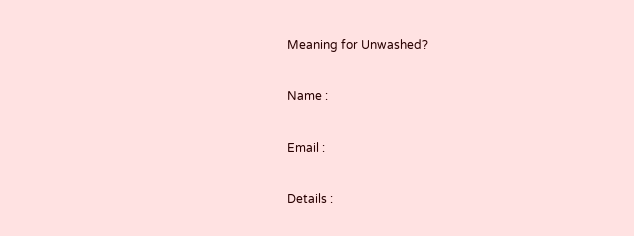Meaning for Unwashed?

Name :

Email :

Details :